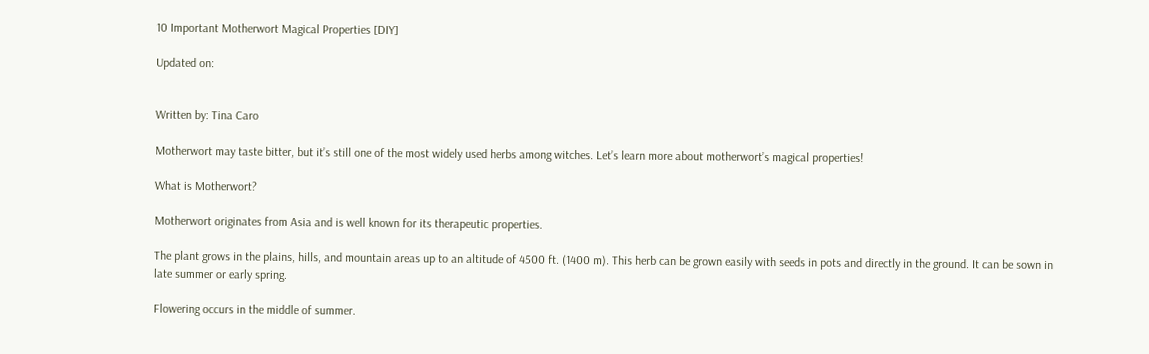10 Important Motherwort Magical Properties [DIY]

Updated on:


Written by: Tina Caro

Motherwort may taste bitter, but it’s still one of the most widely used herbs among witches. Let’s learn more about motherwort’s magical properties!

What is Motherwort?

Motherwort originates from Asia and is well known for its therapeutic properties.

The plant grows in the plains, hills, and mountain areas up to an altitude of 4500 ft. (1400 m). This herb can be grown easily with seeds in pots and directly in the ground. It can be sown in late summer or early spring.

Flowering occurs in the middle of summer.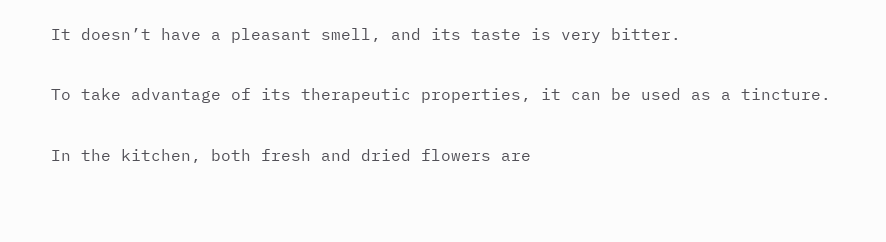It doesn’t have a pleasant smell, and its taste is very bitter.

To take advantage of its therapeutic properties, it can be used as a tincture.

In the kitchen, both fresh and dried flowers are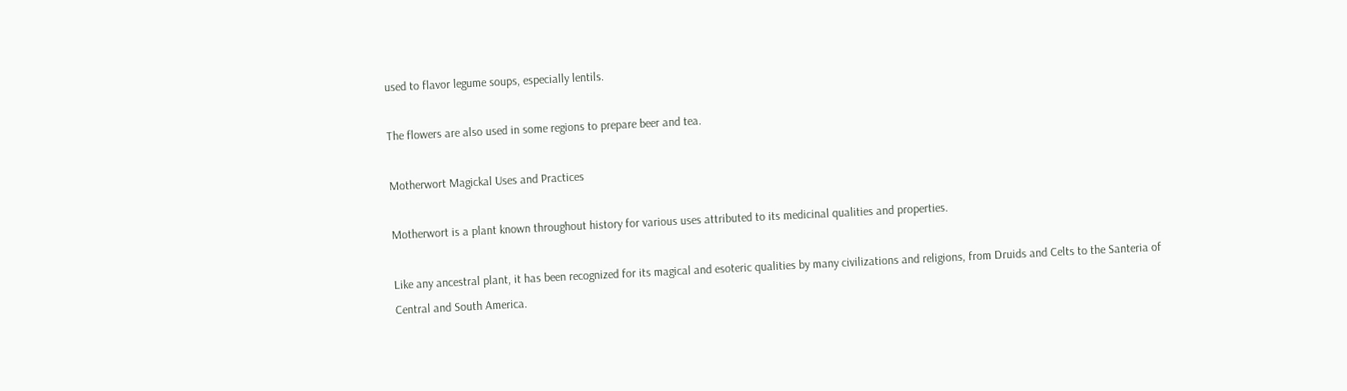used to flavor legume soups, especially lentils.

The flowers are also used in some regions to prepare beer and tea.

Motherwort Magickal Uses and Practices

Motherwort is a plant known throughout history for various uses attributed to its medicinal qualities and properties.

Like any ancestral plant, it has been recognized for its magical and esoteric qualities by many civilizations and religions, from Druids and Celts to the Santeria of Central and South America.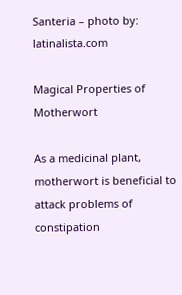Santeria – photo by: latinalista.com

Magical Properties of Motherwort

As a medicinal plant, motherwort is beneficial to attack problems of constipation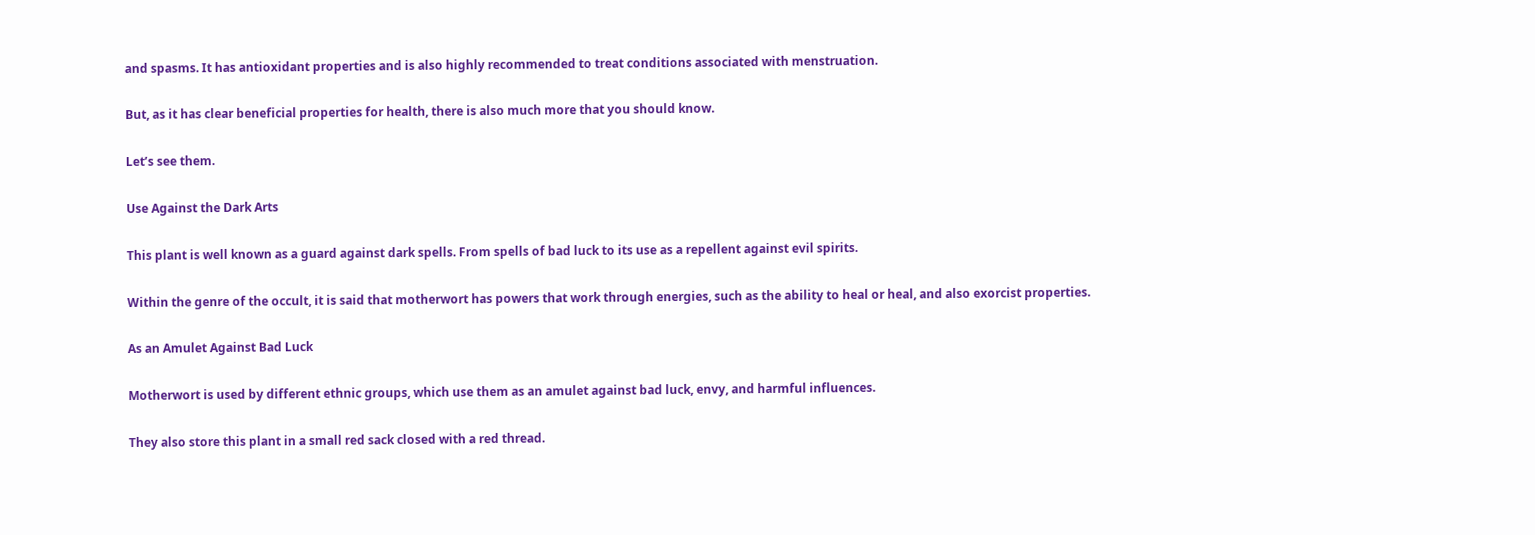and spasms. It has antioxidant properties and is also highly recommended to treat conditions associated with menstruation.

But, as it has clear beneficial properties for health, there is also much more that you should know.

Let’s see them.

Use Against the Dark Arts

This plant is well known as a guard against dark spells. From spells of bad luck to its use as a repellent against evil spirits.

Within the genre of the occult, it is said that motherwort has powers that work through energies, such as the ability to heal or heal, and also exorcist properties.

As an Amulet Against Bad Luck

Motherwort is used by different ethnic groups, which use them as an amulet against bad luck, envy, and harmful influences.

They also store this plant in a small red sack closed with a red thread.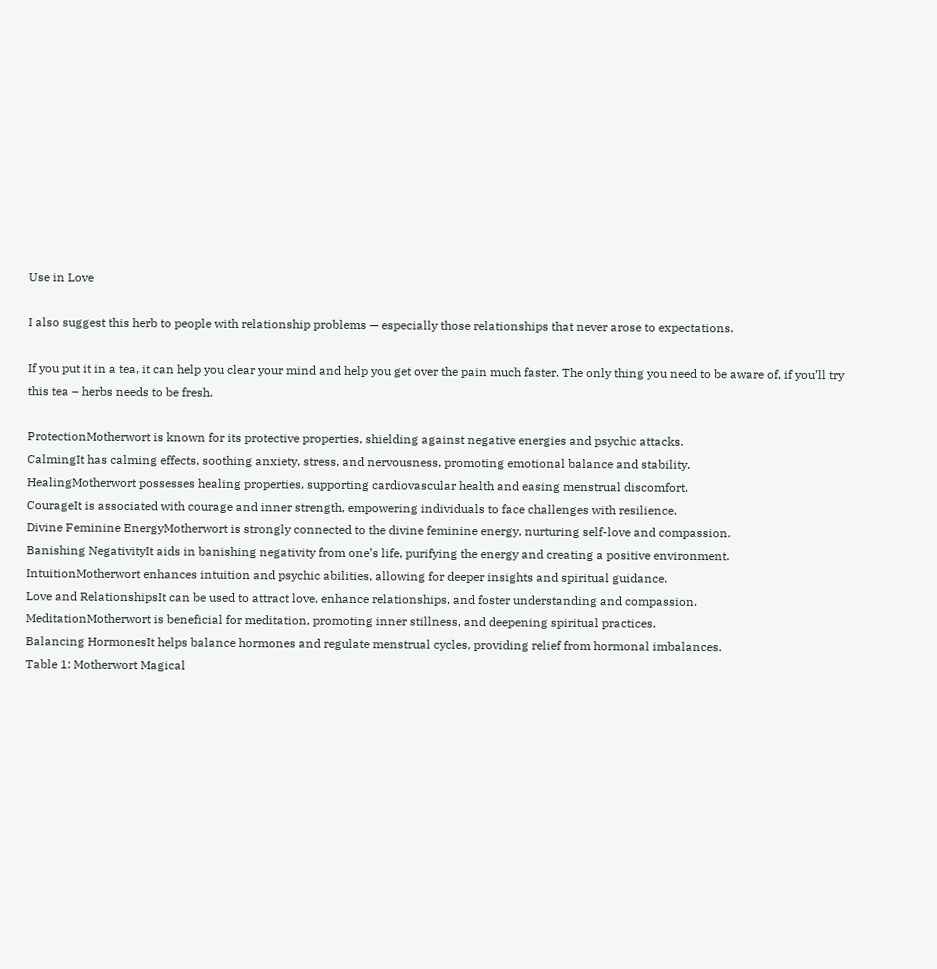Use in Love

I also suggest this herb to people with relationship problems — especially those relationships that never arose to expectations.

If you put it in a tea, it can help you clear your mind and help you get over the pain much faster. The only thing you need to be aware of, if you’ll try this tea – herbs needs to be fresh.

ProtectionMotherwort is known for its protective properties, shielding against negative energies and psychic attacks.
CalmingIt has calming effects, soothing anxiety, stress, and nervousness, promoting emotional balance and stability.
HealingMotherwort possesses healing properties, supporting cardiovascular health and easing menstrual discomfort.
CourageIt is associated with courage and inner strength, empowering individuals to face challenges with resilience.
Divine Feminine EnergyMotherwort is strongly connected to the divine feminine energy, nurturing self-love and compassion.
Banishing NegativityIt aids in banishing negativity from one’s life, purifying the energy and creating a positive environment.
IntuitionMotherwort enhances intuition and psychic abilities, allowing for deeper insights and spiritual guidance.
Love and RelationshipsIt can be used to attract love, enhance relationships, and foster understanding and compassion.
MeditationMotherwort is beneficial for meditation, promoting inner stillness, and deepening spiritual practices.
Balancing HormonesIt helps balance hormones and regulate menstrual cycles, providing relief from hormonal imbalances.
Table 1: Motherwort Magical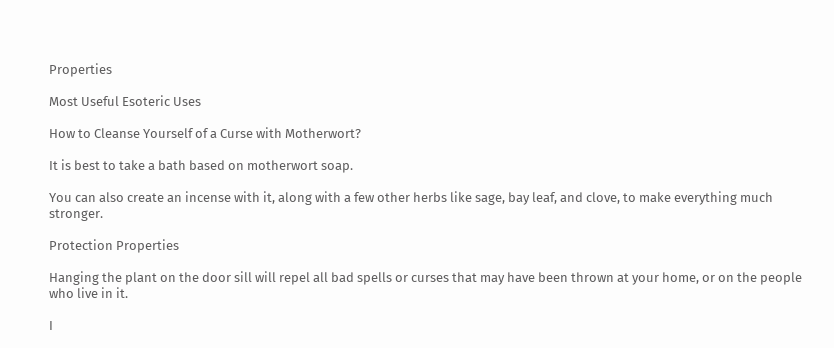Properties

Most Useful Esoteric Uses

How to Cleanse Yourself of a Curse with Motherwort?

It is best to take a bath based on motherwort soap.

You can also create an incense with it, along with a few other herbs like sage, bay leaf, and clove, to make everything much stronger.

Protection Properties

Hanging the plant on the door sill will repel all bad spells or curses that may have been thrown at your home, or on the people who live in it.

I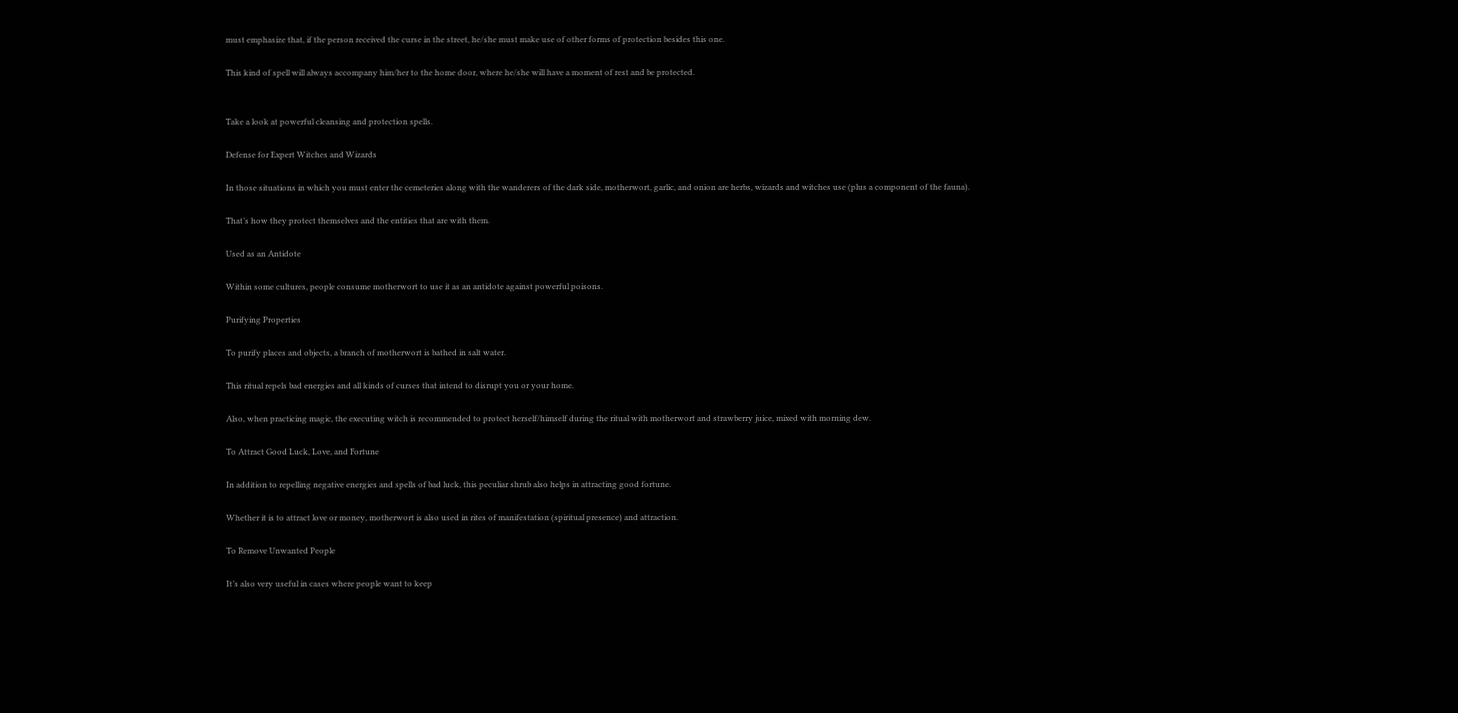must emphasize that, if the person received the curse in the street, he/she must make use of other forms of protection besides this one.

This kind of spell will always accompany him/her to the home door, where he/she will have a moment of rest and be protected.


Take a look at powerful cleansing and protection spells.

Defense for Expert Witches and Wizards

In those situations in which you must enter the cemeteries along with the wanderers of the dark side, motherwort, garlic, and onion are herbs, wizards and witches use (plus a component of the fauna).

That’s how they protect themselves and the entities that are with them.

Used as an Antidote

Within some cultures, people consume motherwort to use it as an antidote against powerful poisons.

Purifying Properties

To purify places and objects, a branch of motherwort is bathed in salt water.

This ritual repels bad energies and all kinds of curses that intend to disrupt you or your home.

Also, when practicing magic, the executing witch is recommended to protect herself/himself during the ritual with motherwort and strawberry juice, mixed with morning dew.

To Attract Good Luck, Love, and Fortune

In addition to repelling negative energies and spells of bad luck, this peculiar shrub also helps in attracting good fortune.

Whether it is to attract love or money, motherwort is also used in rites of manifestation (spiritual presence) and attraction.

To Remove Unwanted People

It’s also very useful in cases where people want to keep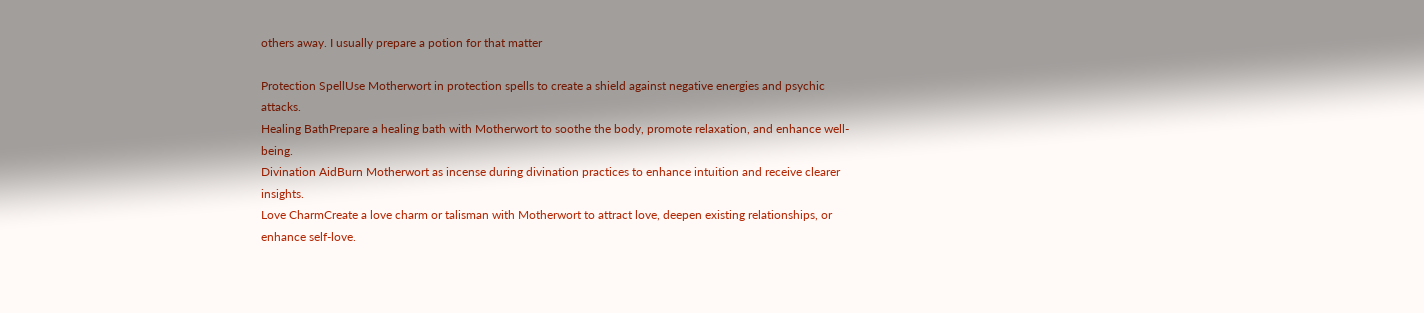others away. I usually prepare a potion for that matter

Protection SpellUse Motherwort in protection spells to create a shield against negative energies and psychic attacks.
Healing BathPrepare a healing bath with Motherwort to soothe the body, promote relaxation, and enhance well-being.
Divination AidBurn Motherwort as incense during divination practices to enhance intuition and receive clearer insights.
Love CharmCreate a love charm or talisman with Motherwort to attract love, deepen existing relationships, or enhance self-love.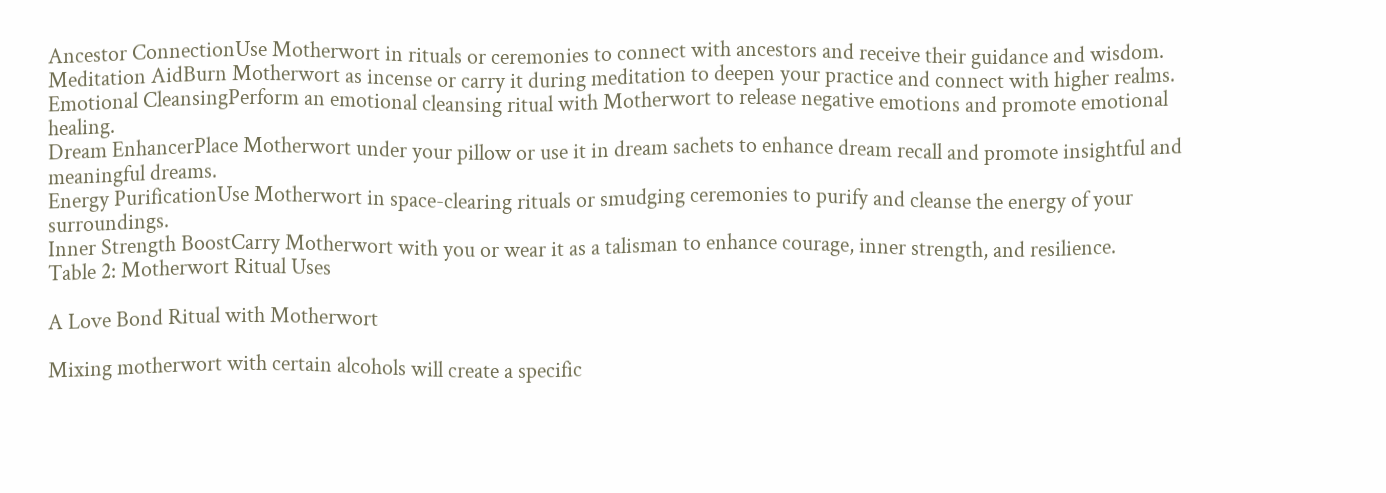Ancestor ConnectionUse Motherwort in rituals or ceremonies to connect with ancestors and receive their guidance and wisdom.
Meditation AidBurn Motherwort as incense or carry it during meditation to deepen your practice and connect with higher realms.
Emotional CleansingPerform an emotional cleansing ritual with Motherwort to release negative emotions and promote emotional healing.
Dream EnhancerPlace Motherwort under your pillow or use it in dream sachets to enhance dream recall and promote insightful and meaningful dreams.
Energy PurificationUse Motherwort in space-clearing rituals or smudging ceremonies to purify and cleanse the energy of your surroundings.
Inner Strength BoostCarry Motherwort with you or wear it as a talisman to enhance courage, inner strength, and resilience.
Table 2: Motherwort Ritual Uses

A Love Bond Ritual with Motherwort

Mixing motherwort with certain alcohols will create a specific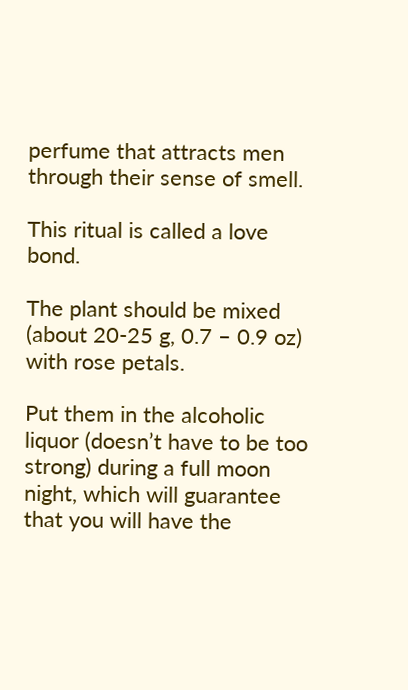perfume that attracts men through their sense of smell.

This ritual is called a love bond.

The plant should be mixed (about 20-25 g, 0.7 – 0.9 oz) with rose petals.

Put them in the alcoholic liquor (doesn’t have to be too strong) during a full moon night, which will guarantee that you will have the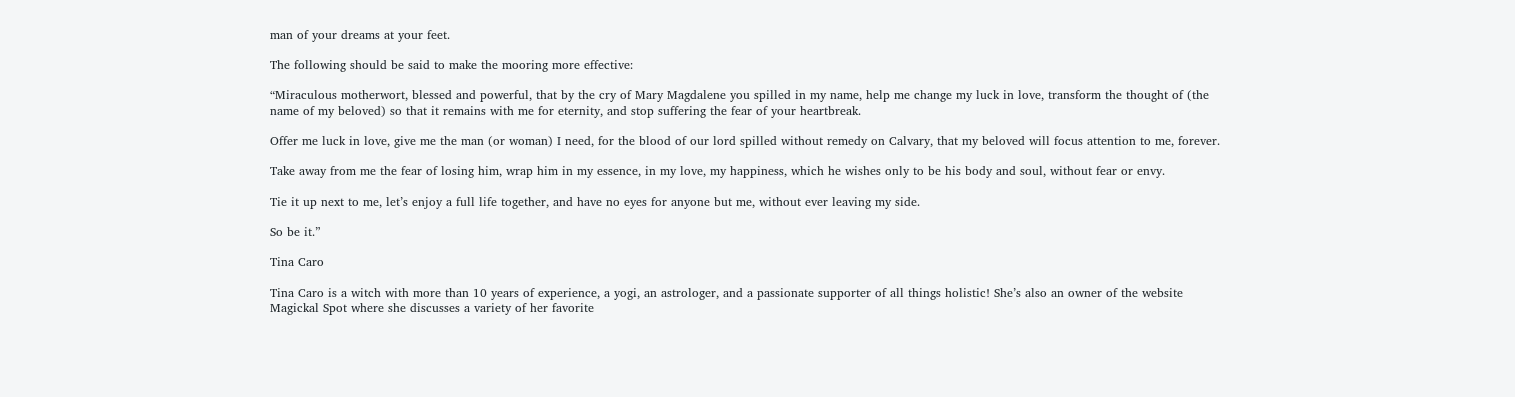man of your dreams at your feet.

The following should be said to make the mooring more effective:

“Miraculous motherwort, blessed and powerful, that by the cry of Mary Magdalene you spilled in my name, help me change my luck in love, transform the thought of (the name of my beloved) so that it remains with me for eternity, and stop suffering the fear of your heartbreak.

Offer me luck in love, give me the man (or woman) I need, for the blood of our lord spilled without remedy on Calvary, that my beloved will focus attention to me, forever.

Take away from me the fear of losing him, wrap him in my essence, in my love, my happiness, which he wishes only to be his body and soul, without fear or envy.

Tie it up next to me, let’s enjoy a full life together, and have no eyes for anyone but me, without ever leaving my side.

So be it.”

Tina Caro

Tina Caro is a witch with more than 10 years of experience, a yogi, an astrologer, and a passionate supporter of all things holistic! She’s also an owner of the website Magickal Spot where she discusses a variety of her favorite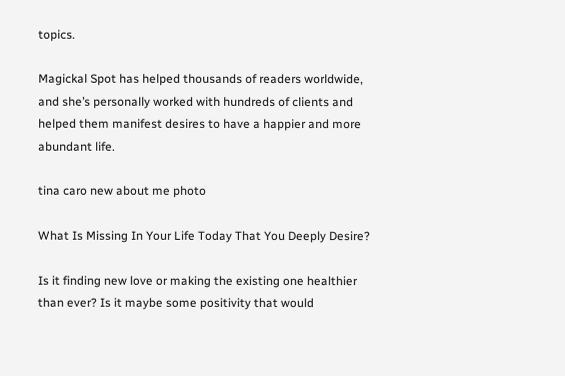topics.

Magickal Spot has helped thousands of readers worldwide, and she’s personally worked with hundreds of clients and helped them manifest desires to have a happier and more abundant life.

tina caro new about me photo

What Is Missing In Your Life Today That You Deeply Desire?

Is it finding new love or making the existing one healthier than ever? Is it maybe some positivity that would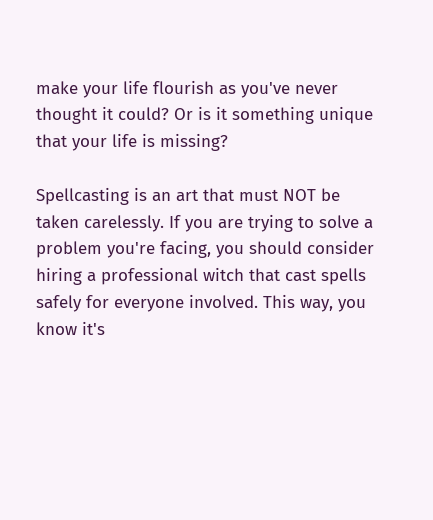make your life flourish as you've never thought it could? Or is it something unique that your life is missing?

Spellcasting is an art that must NOT be taken carelessly. If you are trying to solve a problem you're facing, you should consider hiring a professional witch that cast spells safely for everyone involved. This way, you know it's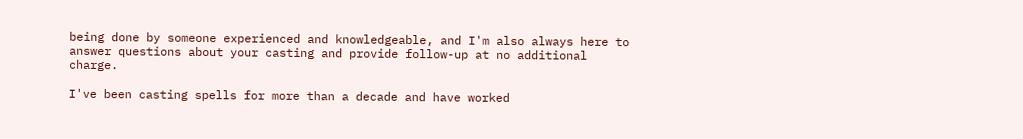being done by someone experienced and knowledgeable, and I'm also always here to answer questions about your casting and provide follow-up at no additional charge.

I've been casting spells for more than a decade and have worked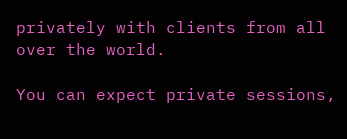privately with clients from all over the world.

You can expect private sessions,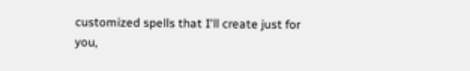customized spells that I'll create just for you,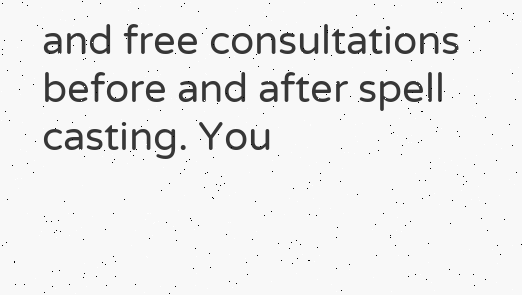and free consultations before and after spell casting. You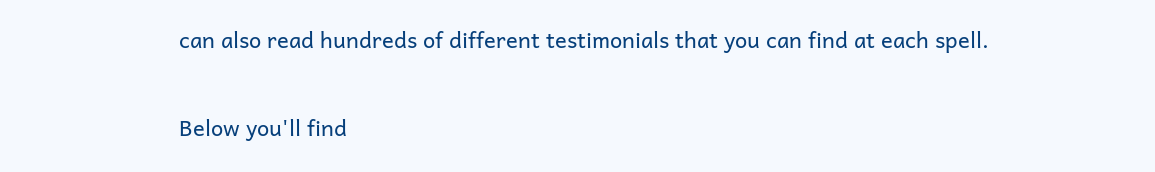can also read hundreds of different testimonials that you can find at each spell.

Below you'll find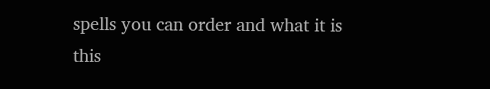spells you can order and what it is this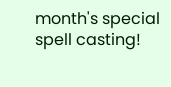month's special spell casting!